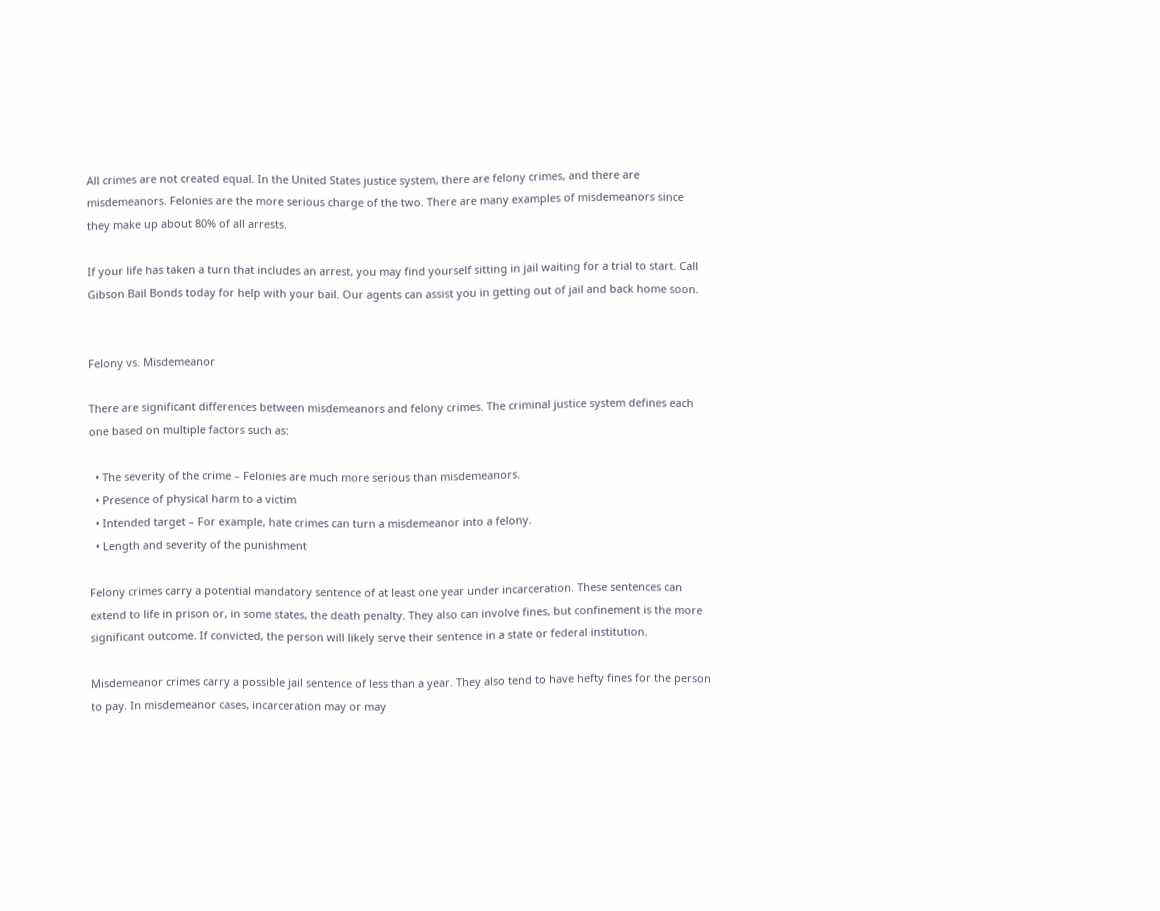All crimes are not created equal. In the United States justice system, there are felony crimes, and there are misdemeanors. Felonies are the more serious charge of the two. There are many examples of misdemeanors since they make up about 80% of all arrests.

If your life has taken a turn that includes an arrest, you may find yourself sitting in jail waiting for a trial to start. Call Gibson Bail Bonds today for help with your bail. Our agents can assist you in getting out of jail and back home soon.


Felony vs. Misdemeanor

There are significant differences between misdemeanors and felony crimes. The criminal justice system defines each one based on multiple factors such as:

  • The severity of the crime – Felonies are much more serious than misdemeanors.
  • Presence of physical harm to a victim
  • Intended target – For example, hate crimes can turn a misdemeanor into a felony.
  • Length and severity of the punishment

Felony crimes carry a potential mandatory sentence of at least one year under incarceration. These sentences can extend to life in prison or, in some states, the death penalty. They also can involve fines, but confinement is the more significant outcome. If convicted, the person will likely serve their sentence in a state or federal institution.

Misdemeanor crimes carry a possible jail sentence of less than a year. They also tend to have hefty fines for the person to pay. In misdemeanor cases, incarceration may or may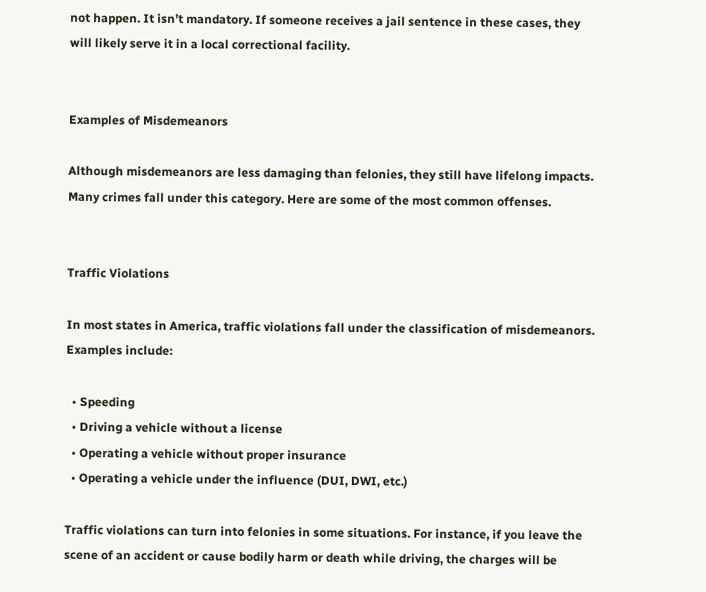not happen. It isn’t mandatory. If someone receives a jail sentence in these cases, they will likely serve it in a local correctional facility.


Examples of Misdemeanors

Although misdemeanors are less damaging than felonies, they still have lifelong impacts. Many crimes fall under this category. Here are some of the most common offenses.


Traffic Violations

In most states in America, traffic violations fall under the classification of misdemeanors. Examples include:

  • Speeding
  • Driving a vehicle without a license
  • Operating a vehicle without proper insurance
  • Operating a vehicle under the influence (DUI, DWI, etc.)

Traffic violations can turn into felonies in some situations. For instance, if you leave the scene of an accident or cause bodily harm or death while driving, the charges will be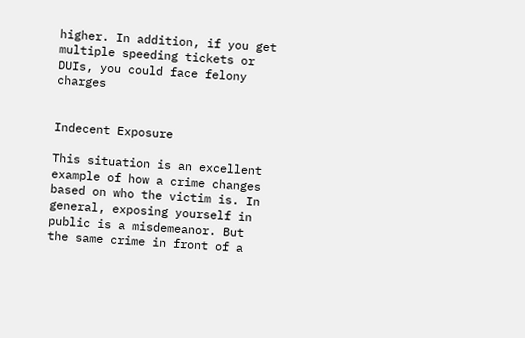higher. In addition, if you get multiple speeding tickets or DUIs, you could face felony charges


Indecent Exposure

This situation is an excellent example of how a crime changes based on who the victim is. In general, exposing yourself in public is a misdemeanor. But the same crime in front of a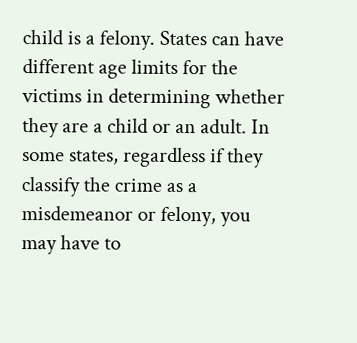child is a felony. States can have different age limits for the victims in determining whether they are a child or an adult. In some states, regardless if they classify the crime as a misdemeanor or felony, you may have to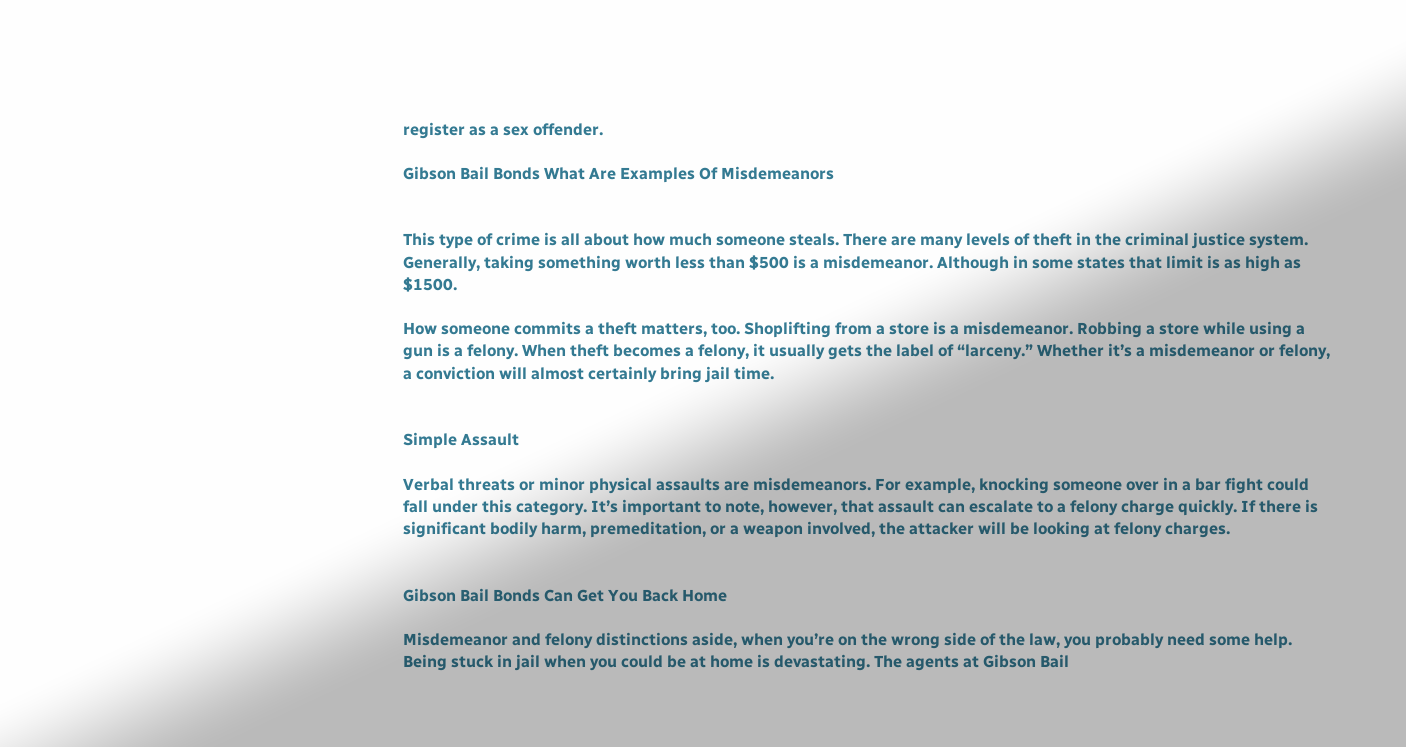register as a sex offender.

Gibson Bail Bonds What Are Examples Of Misdemeanors


This type of crime is all about how much someone steals. There are many levels of theft in the criminal justice system. Generally, taking something worth less than $500 is a misdemeanor. Although in some states that limit is as high as $1500.

How someone commits a theft matters, too. Shoplifting from a store is a misdemeanor. Robbing a store while using a gun is a felony. When theft becomes a felony, it usually gets the label of “larceny.” Whether it’s a misdemeanor or felony, a conviction will almost certainly bring jail time.


Simple Assault

Verbal threats or minor physical assaults are misdemeanors. For example, knocking someone over in a bar fight could fall under this category. It’s important to note, however, that assault can escalate to a felony charge quickly. If there is significant bodily harm, premeditation, or a weapon involved, the attacker will be looking at felony charges.


Gibson Bail Bonds Can Get You Back Home

Misdemeanor and felony distinctions aside, when you’re on the wrong side of the law, you probably need some help. Being stuck in jail when you could be at home is devastating. The agents at Gibson Bail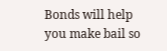Bonds will help you make bail so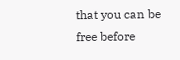that you can be free before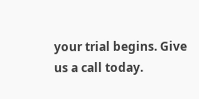your trial begins. Give us a call today.